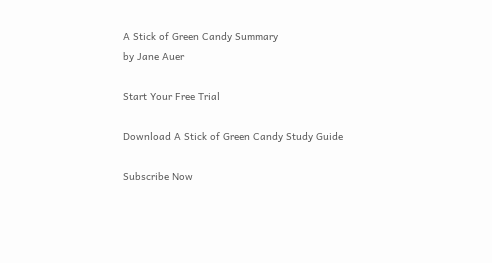A Stick of Green Candy Summary
by Jane Auer

Start Your Free Trial

Download A Stick of Green Candy Study Guide

Subscribe Now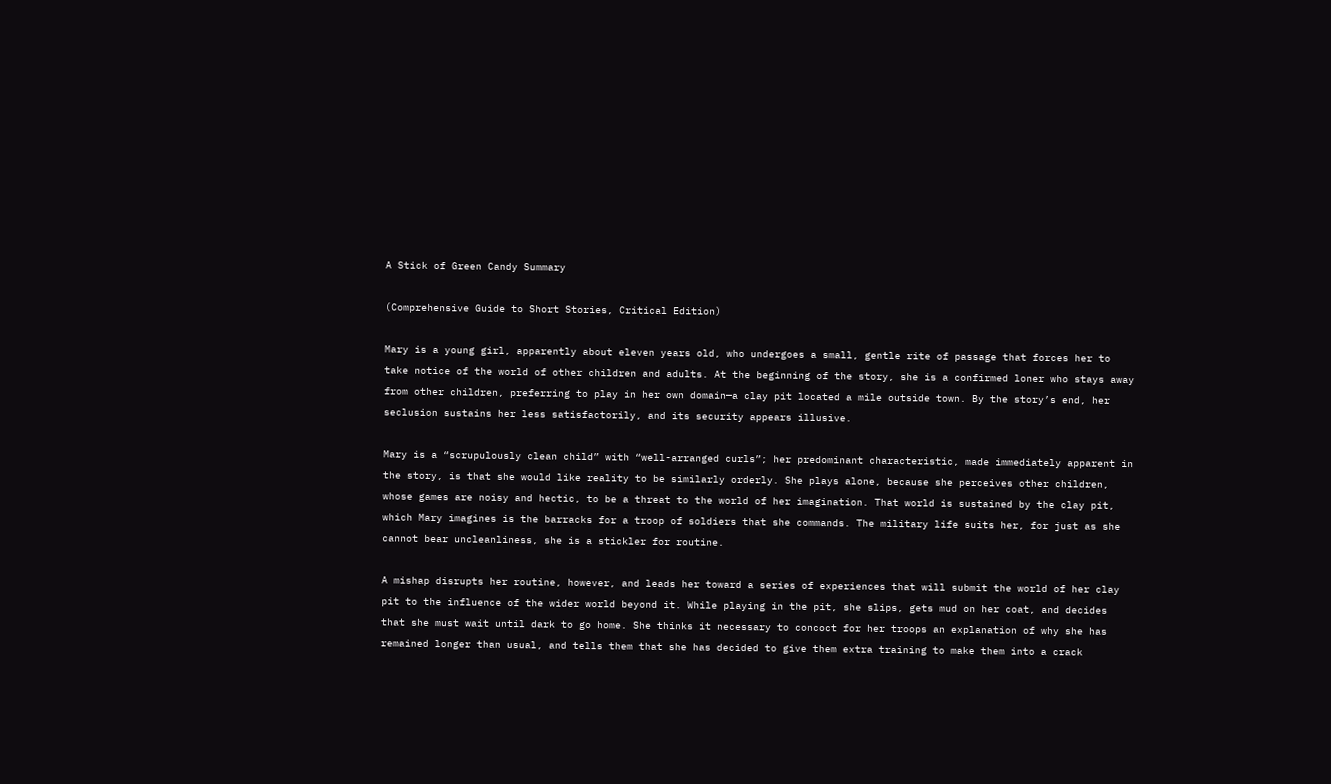A Stick of Green Candy Summary

(Comprehensive Guide to Short Stories, Critical Edition)

Mary is a young girl, apparently about eleven years old, who undergoes a small, gentle rite of passage that forces her to take notice of the world of other children and adults. At the beginning of the story, she is a confirmed loner who stays away from other children, preferring to play in her own domain—a clay pit located a mile outside town. By the story’s end, her seclusion sustains her less satisfactorily, and its security appears illusive.

Mary is a “scrupulously clean child” with “well-arranged curls”; her predominant characteristic, made immediately apparent in the story, is that she would like reality to be similarly orderly. She plays alone, because she perceives other children, whose games are noisy and hectic, to be a threat to the world of her imagination. That world is sustained by the clay pit, which Mary imagines is the barracks for a troop of soldiers that she commands. The military life suits her, for just as she cannot bear uncleanliness, she is a stickler for routine.

A mishap disrupts her routine, however, and leads her toward a series of experiences that will submit the world of her clay pit to the influence of the wider world beyond it. While playing in the pit, she slips, gets mud on her coat, and decides that she must wait until dark to go home. She thinks it necessary to concoct for her troops an explanation of why she has remained longer than usual, and tells them that she has decided to give them extra training to make them into a crack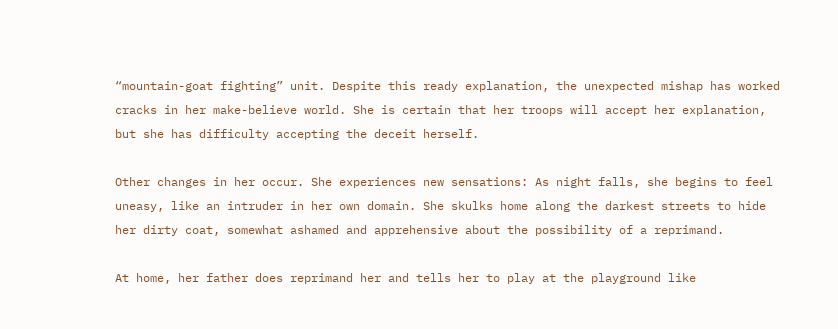“mountain-goat fighting” unit. Despite this ready explanation, the unexpected mishap has worked cracks in her make-believe world. She is certain that her troops will accept her explanation, but she has difficulty accepting the deceit herself.

Other changes in her occur. She experiences new sensations: As night falls, she begins to feel uneasy, like an intruder in her own domain. She skulks home along the darkest streets to hide her dirty coat, somewhat ashamed and apprehensive about the possibility of a reprimand.

At home, her father does reprimand her and tells her to play at the playground like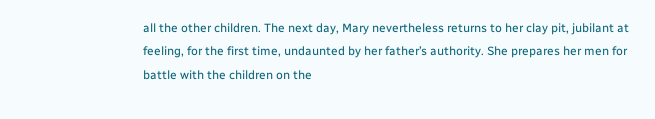all the other children. The next day, Mary nevertheless returns to her clay pit, jubilant at feeling, for the first time, undaunted by her father’s authority. She prepares her men for battle with the children on the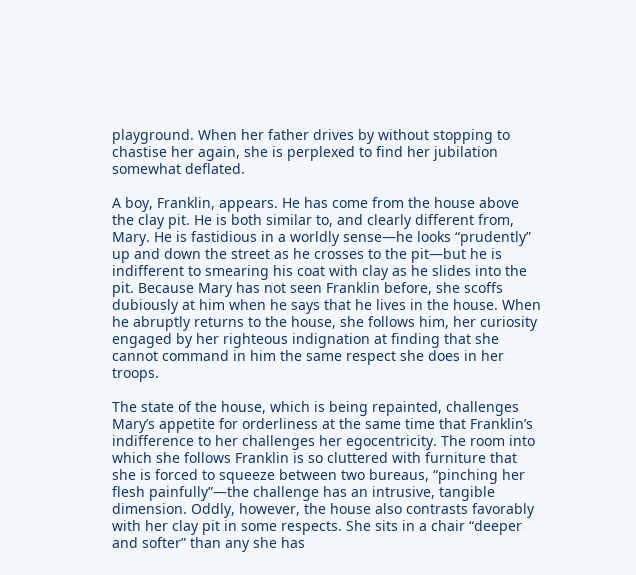playground. When her father drives by without stopping to chastise her again, she is perplexed to find her jubilation somewhat deflated.

A boy, Franklin, appears. He has come from the house above the clay pit. He is both similar to, and clearly different from, Mary. He is fastidious in a worldly sense—he looks “prudently” up and down the street as he crosses to the pit—but he is indifferent to smearing his coat with clay as he slides into the pit. Because Mary has not seen Franklin before, she scoffs dubiously at him when he says that he lives in the house. When he abruptly returns to the house, she follows him, her curiosity engaged by her righteous indignation at finding that she cannot command in him the same respect she does in her troops.

The state of the house, which is being repainted, challenges Mary’s appetite for orderliness at the same time that Franklin’s indifference to her challenges her egocentricity. The room into which she follows Franklin is so cluttered with furniture that she is forced to squeeze between two bureaus, “pinching her flesh painfully”—the challenge has an intrusive, tangible dimension. Oddly, however, the house also contrasts favorably with her clay pit in some respects. She sits in a chair “deeper and softer” than any she has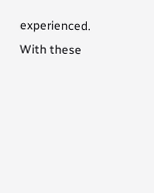experienced. With these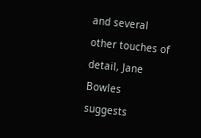and several other touches of detail, Jane Bowles suggests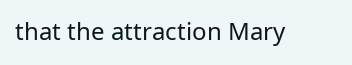that the attraction Mary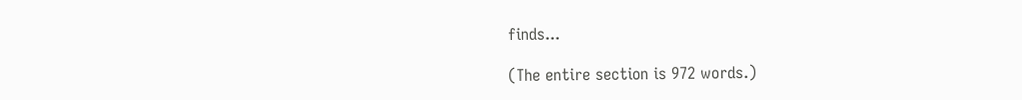finds...

(The entire section is 972 words.)